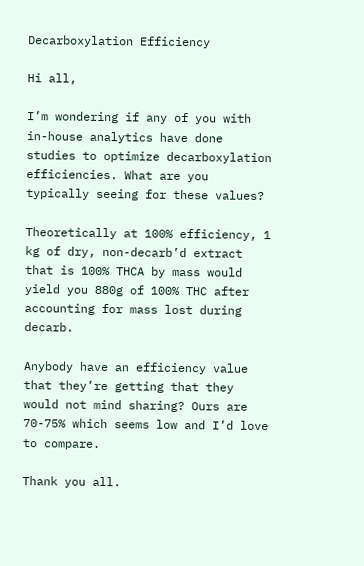Decarboxylation Efficiency

Hi all,

I’m wondering if any of you with in-house analytics have done studies to optimize decarboxylation efficiencies. What are you typically seeing for these values?

Theoretically at 100% efficiency, 1 kg of dry, non-decarb’d extract that is 100% THCA by mass would yield you 880g of 100% THC after accounting for mass lost during decarb.

Anybody have an efficiency value that they’re getting that they would not mind sharing? Ours are 70-75% which seems low and I’d love to compare.

Thank you all.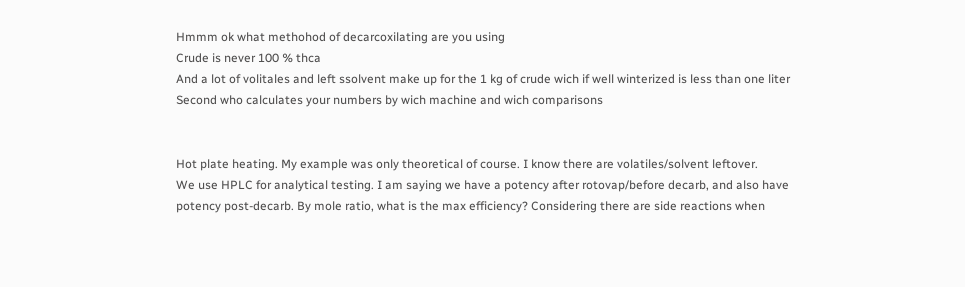Hmmm ok what methohod of decarcoxilating are you using
Crude is never 100 % thca
And a lot of volitales and left ssolvent make up for the 1 kg of crude wich if well winterized is less than one liter
Second who calculates your numbers by wich machine and wich comparisons


Hot plate heating. My example was only theoretical of course. I know there are volatiles/solvent leftover.
We use HPLC for analytical testing. I am saying we have a potency after rotovap/before decarb, and also have potency post-decarb. By mole ratio, what is the max efficiency? Considering there are side reactions when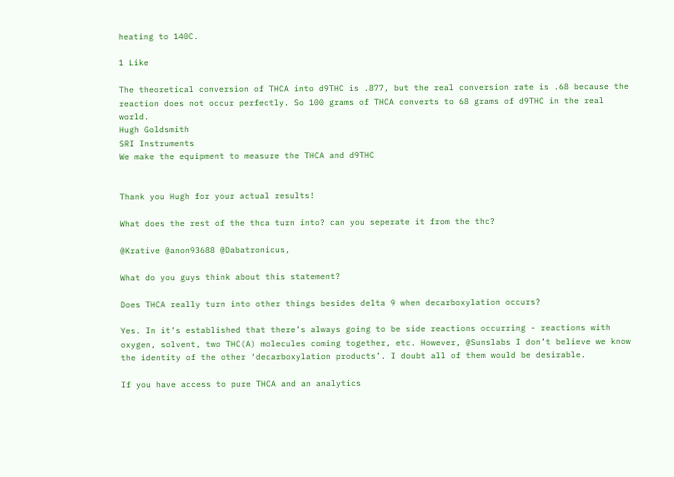heating to 140C.

1 Like

The theoretical conversion of THCA into d9THC is .877, but the real conversion rate is .68 because the reaction does not occur perfectly. So 100 grams of THCA converts to 68 grams of d9THC in the real world.
Hugh Goldsmith
SRI Instruments
We make the equipment to measure the THCA and d9THC


Thank you Hugh for your actual results!

What does the rest of the thca turn into? can you seperate it from the thc?

@Krative @anon93688 @Dabatronicus,

What do you guys think about this statement?

Does THCA really turn into other things besides delta 9 when decarboxylation occurs?

Yes. In it’s established that there’s always going to be side reactions occurring - reactions with oxygen, solvent, two THC(A) molecules coming together, etc. However, @Sunslabs I don’t believe we know the identity of the other ‘decarboxylation products’. I doubt all of them would be desirable.

If you have access to pure THCA and an analytics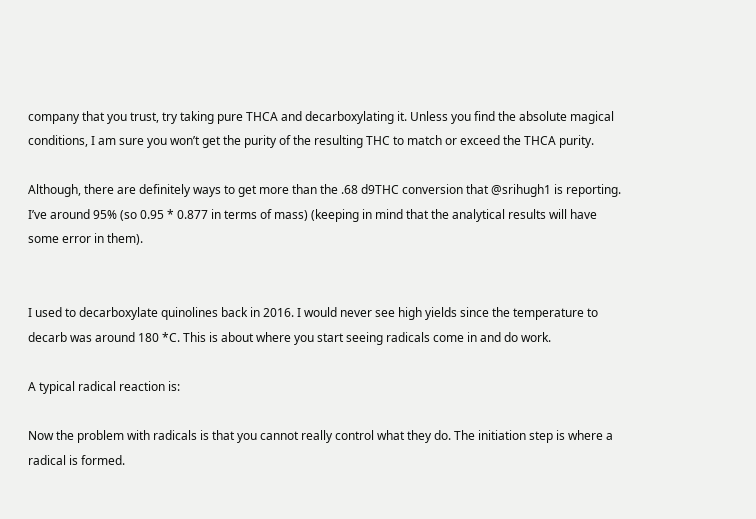company that you trust, try taking pure THCA and decarboxylating it. Unless you find the absolute magical conditions, I am sure you won’t get the purity of the resulting THC to match or exceed the THCA purity.

Although, there are definitely ways to get more than the .68 d9THC conversion that @srihugh1 is reporting. I’ve around 95% (so 0.95 * 0.877 in terms of mass) (keeping in mind that the analytical results will have some error in them).


I used to decarboxylate quinolines back in 2016. I would never see high yields since the temperature to decarb was around 180 *C. This is about where you start seeing radicals come in and do work.

A typical radical reaction is:

Now the problem with radicals is that you cannot really control what they do. The initiation step is where a radical is formed.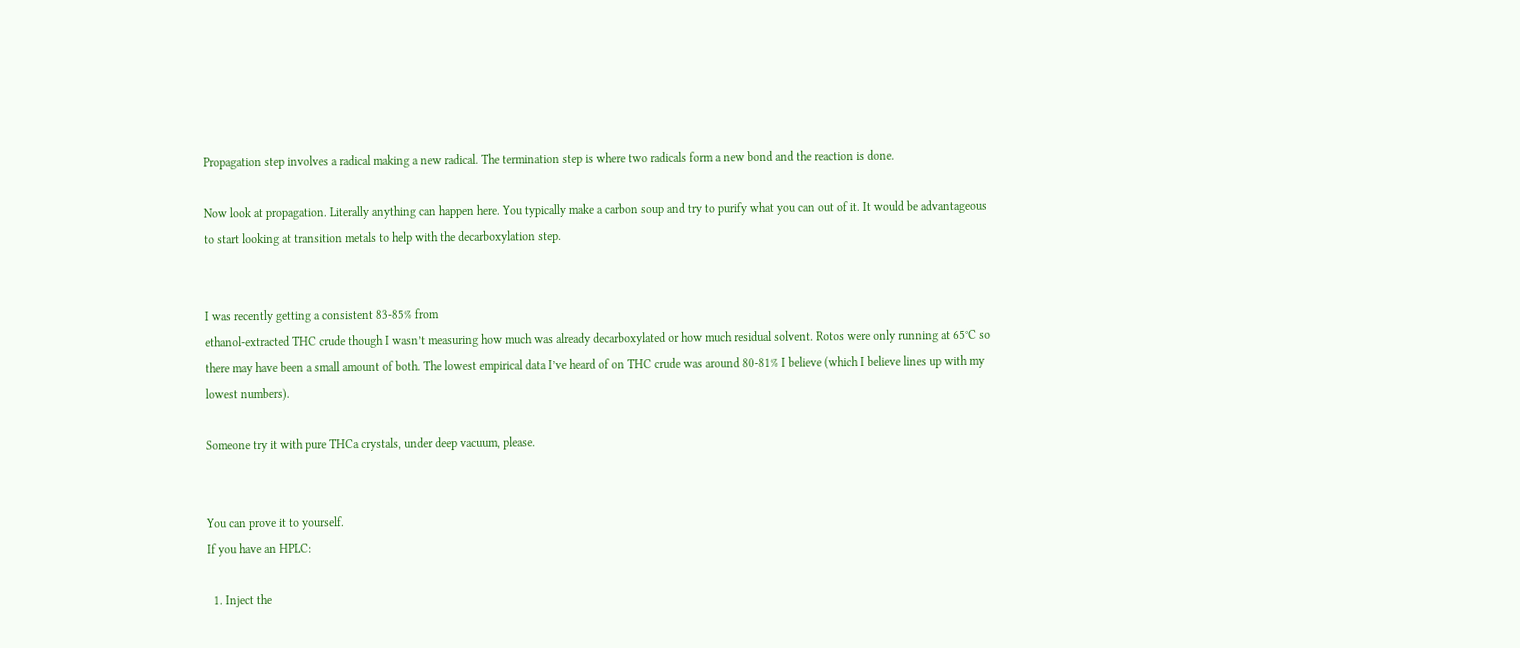Propagation step involves a radical making a new radical. The termination step is where two radicals form a new bond and the reaction is done.

Now look at propagation. Literally anything can happen here. You typically make a carbon soup and try to purify what you can out of it. It would be advantageous to start looking at transition metals to help with the decarboxylation step.


I was recently getting a consistent 83-85% from
ethanol-extracted THC crude though I wasn’t measuring how much was already decarboxylated or how much residual solvent. Rotos were only running at 65°C so there may have been a small amount of both. The lowest empirical data I’ve heard of on THC crude was around 80-81% I believe (which I believe lines up with my lowest numbers).

Someone try it with pure THCa crystals, under deep vacuum, please.


You can prove it to yourself.
If you have an HPLC:

  1. Inject the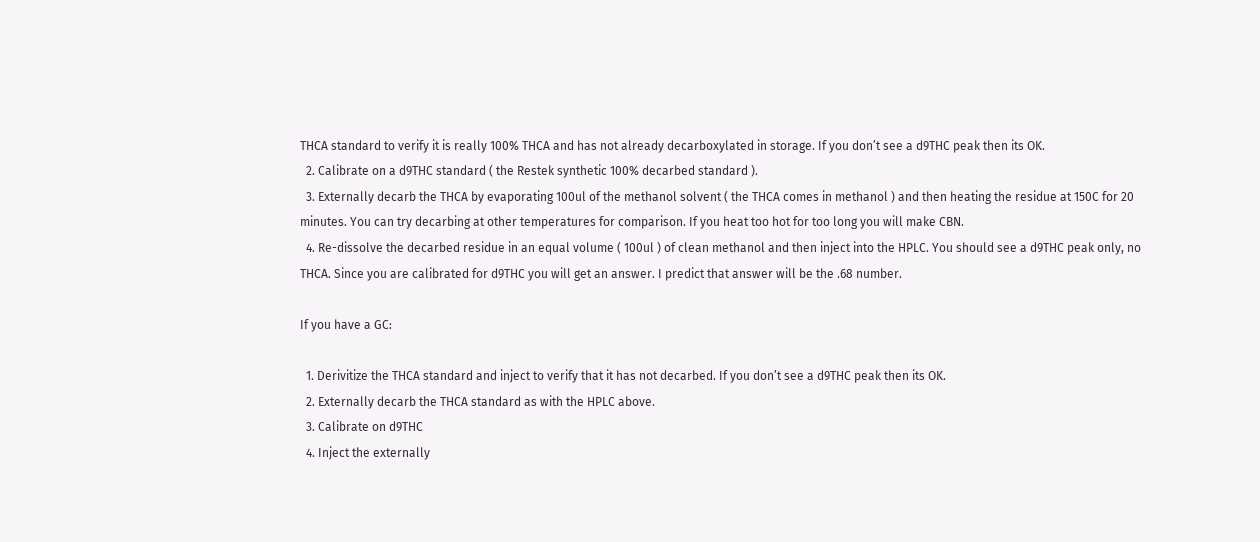THCA standard to verify it is really 100% THCA and has not already decarboxylated in storage. If you don’t see a d9THC peak then its OK.
  2. Calibrate on a d9THC standard ( the Restek synthetic 100% decarbed standard ).
  3. Externally decarb the THCA by evaporating 100ul of the methanol solvent ( the THCA comes in methanol ) and then heating the residue at 150C for 20 minutes. You can try decarbing at other temperatures for comparison. If you heat too hot for too long you will make CBN.
  4. Re-dissolve the decarbed residue in an equal volume ( 100ul ) of clean methanol and then inject into the HPLC. You should see a d9THC peak only, no THCA. Since you are calibrated for d9THC you will get an answer. I predict that answer will be the .68 number.

If you have a GC:

  1. Derivitize the THCA standard and inject to verify that it has not decarbed. If you don’t see a d9THC peak then its OK.
  2. Externally decarb the THCA standard as with the HPLC above.
  3. Calibrate on d9THC
  4. Inject the externally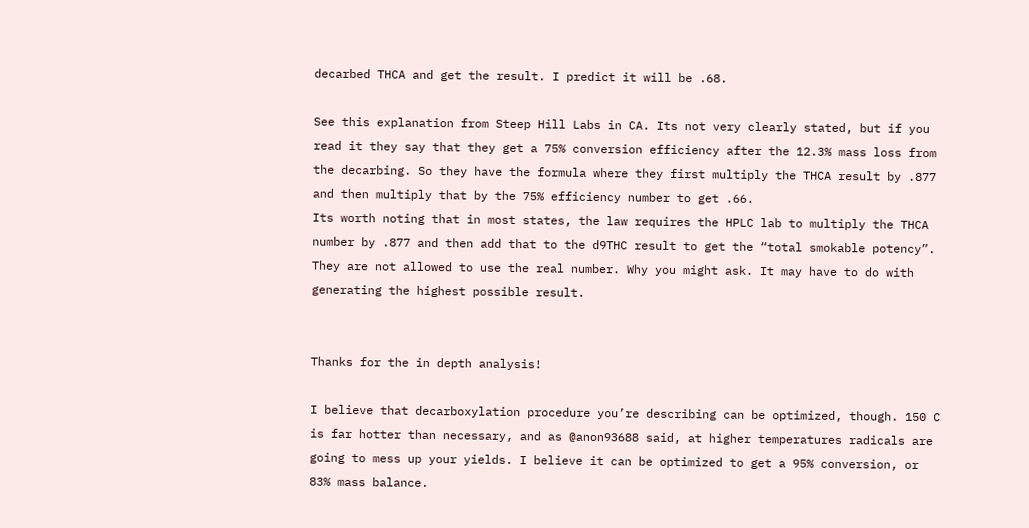decarbed THCA and get the result. I predict it will be .68.

See this explanation from Steep Hill Labs in CA. Its not very clearly stated, but if you read it they say that they get a 75% conversion efficiency after the 12.3% mass loss from the decarbing. So they have the formula where they first multiply the THCA result by .877 and then multiply that by the 75% efficiency number to get .66.
Its worth noting that in most states, the law requires the HPLC lab to multiply the THCA number by .877 and then add that to the d9THC result to get the “total smokable potency”. They are not allowed to use the real number. Why you might ask. It may have to do with generating the highest possible result.


Thanks for the in depth analysis!

I believe that decarboxylation procedure you’re describing can be optimized, though. 150 C is far hotter than necessary, and as @anon93688 said, at higher temperatures radicals are going to mess up your yields. I believe it can be optimized to get a 95% conversion, or 83% mass balance.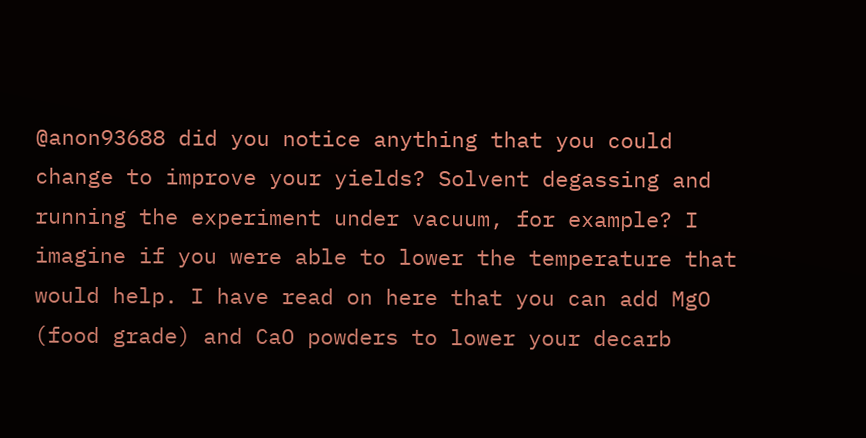@anon93688 did you notice anything that you could change to improve your yields? Solvent degassing and running the experiment under vacuum, for example? I imagine if you were able to lower the temperature that would help. I have read on here that you can add MgO (food grade) and CaO powders to lower your decarb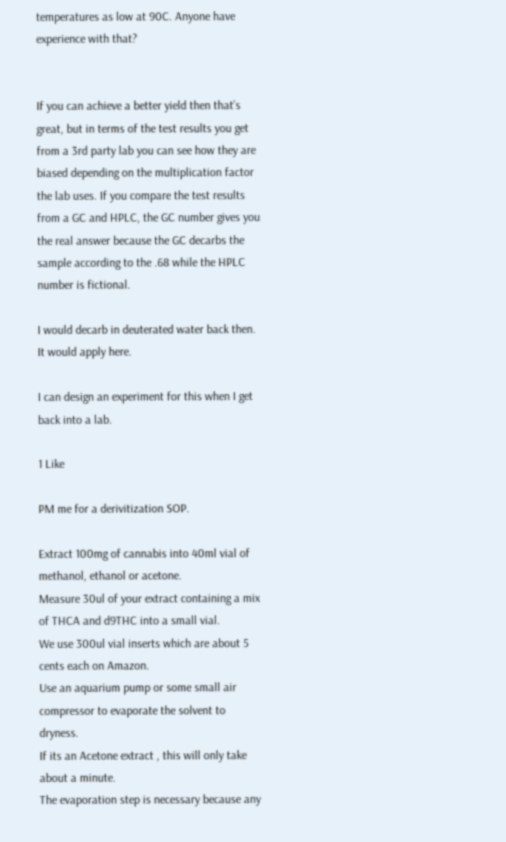temperatures as low at 90C. Anyone have experience with that?


If you can achieve a better yield then that’s great, but in terms of the test results you get from a 3rd party lab you can see how they are biased depending on the multiplication factor the lab uses. If you compare the test results from a GC and HPLC, the GC number gives you the real answer because the GC decarbs the sample according to the .68 while the HPLC number is fictional.

I would decarb in deuterated water back then. It would apply here.

I can design an experiment for this when I get back into a lab.

1 Like

PM me for a derivitization SOP.

Extract 100mg of cannabis into 40ml vial of methanol, ethanol or acetone.
Measure 30ul of your extract containing a mix of THCA and d9THC into a small vial.
We use 300ul vial inserts which are about 5 cents each on Amazon.
Use an aquarium pump or some small air compressor to evaporate the solvent to dryness.
If its an Acetone extract , this will only take about a minute.
The evaporation step is necessary because any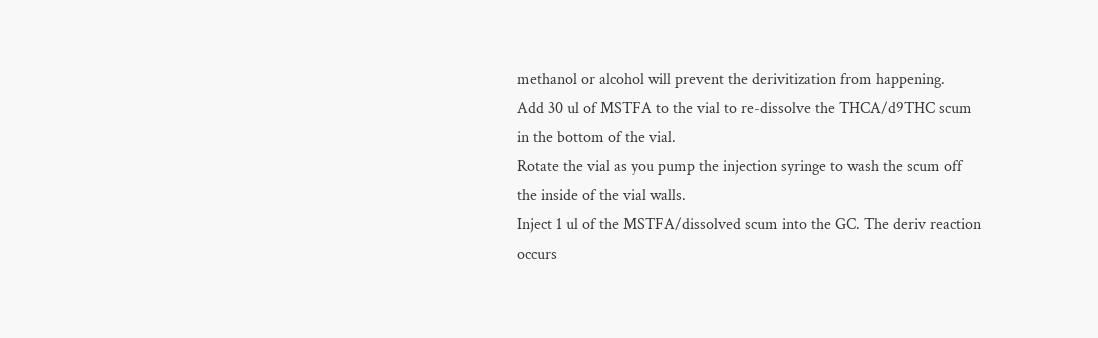methanol or alcohol will prevent the derivitization from happening.
Add 30 ul of MSTFA to the vial to re-dissolve the THCA/d9THC scum in the bottom of the vial.
Rotate the vial as you pump the injection syringe to wash the scum off the inside of the vial walls.
Inject 1 ul of the MSTFA/dissolved scum into the GC. The deriv reaction occurs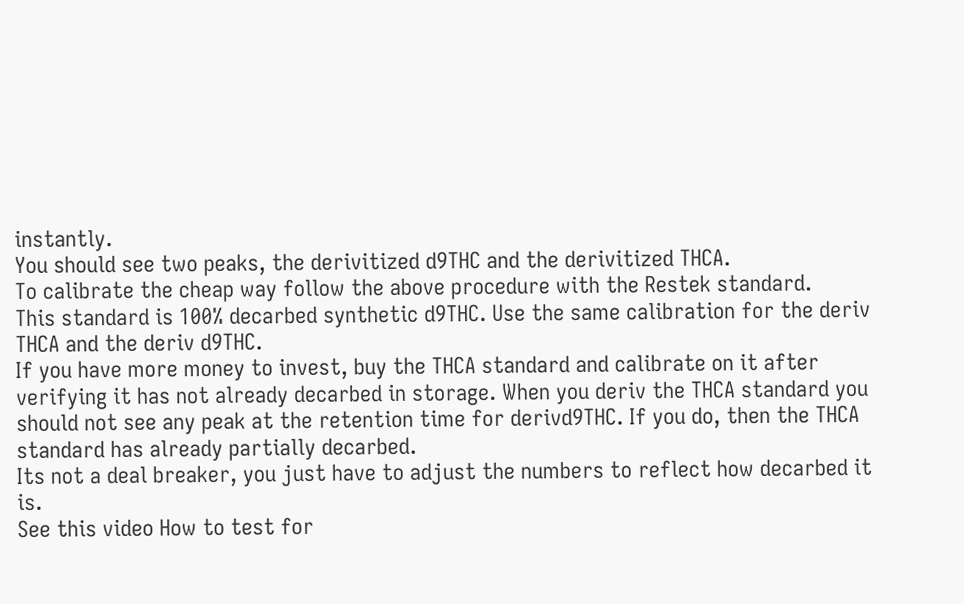instantly.
You should see two peaks, the derivitized d9THC and the derivitized THCA.
To calibrate the cheap way follow the above procedure with the Restek standard.
This standard is 100% decarbed synthetic d9THC. Use the same calibration for the deriv THCA and the deriv d9THC.
If you have more money to invest, buy the THCA standard and calibrate on it after verifying it has not already decarbed in storage. When you deriv the THCA standard you should not see any peak at the retention time for derivd9THC. If you do, then the THCA standard has already partially decarbed.
Its not a deal breaker, you just have to adjust the numbers to reflect how decarbed it is.
See this video How to test for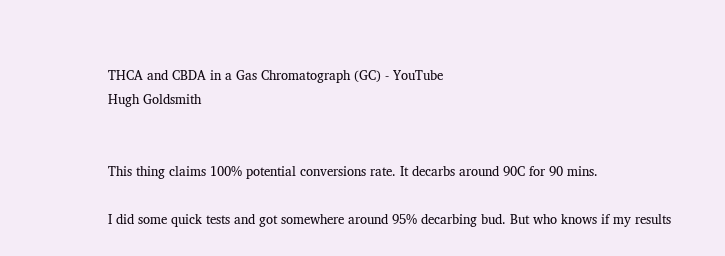THCA and CBDA in a Gas Chromatograph (GC) - YouTube
Hugh Goldsmith


This thing claims 100% potential conversions rate. It decarbs around 90C for 90 mins.

I did some quick tests and got somewhere around 95% decarbing bud. But who knows if my results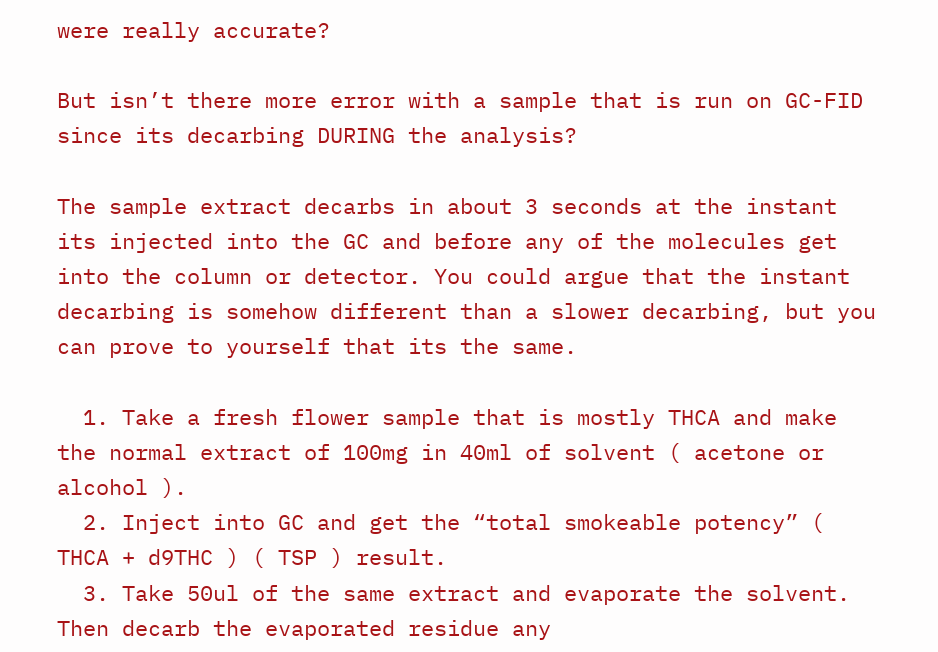were really accurate?

But isn’t there more error with a sample that is run on GC-FID since its decarbing DURING the analysis?

The sample extract decarbs in about 3 seconds at the instant its injected into the GC and before any of the molecules get into the column or detector. You could argue that the instant decarbing is somehow different than a slower decarbing, but you can prove to yourself that its the same.

  1. Take a fresh flower sample that is mostly THCA and make the normal extract of 100mg in 40ml of solvent ( acetone or alcohol ).
  2. Inject into GC and get the “total smokeable potency” ( THCA + d9THC ) ( TSP ) result.
  3. Take 50ul of the same extract and evaporate the solvent. Then decarb the evaporated residue any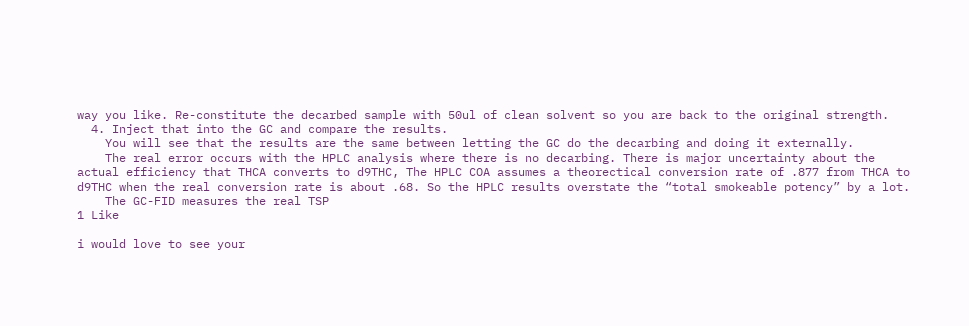way you like. Re-constitute the decarbed sample with 50ul of clean solvent so you are back to the original strength.
  4. Inject that into the GC and compare the results.
    You will see that the results are the same between letting the GC do the decarbing and doing it externally.
    The real error occurs with the HPLC analysis where there is no decarbing. There is major uncertainty about the actual efficiency that THCA converts to d9THC, The HPLC COA assumes a theorectical conversion rate of .877 from THCA to d9THC when the real conversion rate is about .68. So the HPLC results overstate the “total smokeable potency” by a lot.
    The GC-FID measures the real TSP
1 Like

i would love to see your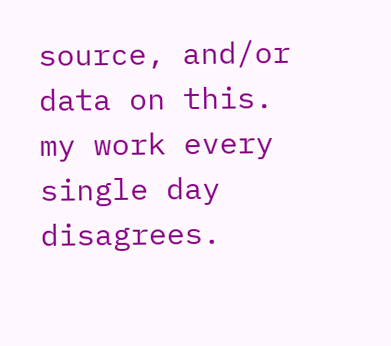source, and/or data on this. my work every single day disagrees.